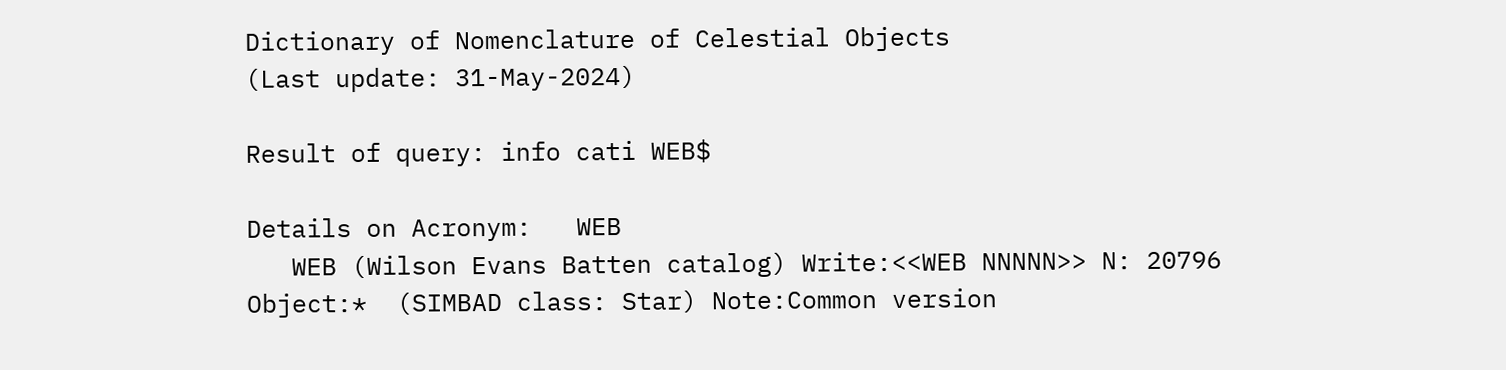Dictionary of Nomenclature of Celestial Objects
(Last update: 31-May-2024)

Result of query: info cati WEB$

Details on Acronym:   WEB
   WEB (Wilson Evans Batten catalog) Write:<<WEB NNNNN>> N: 20796 Object:*  (SIMBAD class: Star) Note:Common version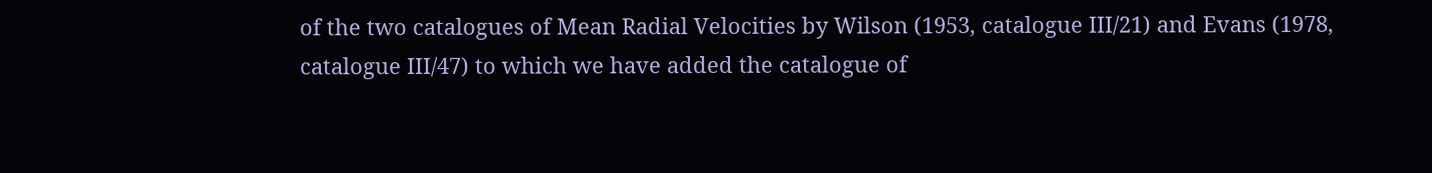of the two catalogues of Mean Radial Velocities by Wilson (1953, catalogue III/21) and Evans (1978, catalogue III/47) to which we have added the catalogue of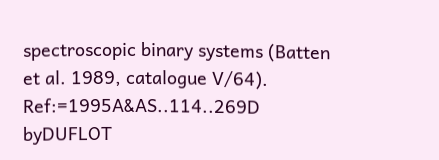spectroscopic binary systems (Batten et al. 1989, catalogue V/64). Ref:=1995A&AS..114..269D byDUFLOT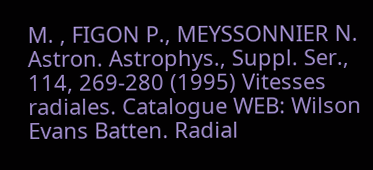M. , FIGON P., MEYSSONNIER N. Astron. Astrophys., Suppl. Ser., 114, 269-280 (1995) Vitesses radiales. Catalogue WEB: Wilson Evans Batten. Radial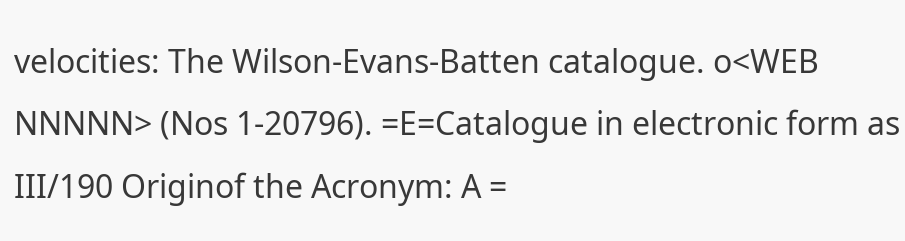velocities: The Wilson-Evans-Batten catalogue. o<WEB NNNNN> (Nos 1-20796). =E=Catalogue in electronic form as III/190 Originof the Acronym: A =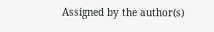Assigned by the author(s)